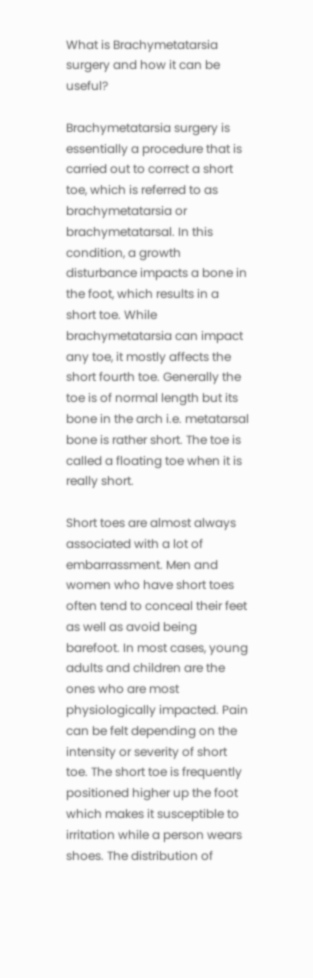What is Brachymetatarsia surgery and how it can be useful?

Brachymetatarsia surgery is essentially a procedure that is carried out to correct a short toe, which is referred to as brachymetatarsia or brachymetatarsal. In this condition, a growth disturbance impacts a bone in the foot, which results in a short toe. While brachymetatarsia can impact any toe, it mostly affects the short fourth toe. Generally the toe is of normal length but its bone in the arch i.e. metatarsal bone is rather short. The toe is called a floating toe when it is really short.

Short toes are almost always associated with a lot of embarrassment. Men and women who have short toes often tend to conceal their feet as well as avoid being barefoot. In most cases, young adults and children are the ones who are most physiologically impacted. Pain can be felt depending on the intensity or severity of short toe. The short toe is frequently positioned higher up the foot which makes it susceptible to irritation while a person wears shoes. The distribution of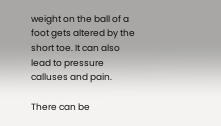weight on the ball of a foot gets altered by the short toe. It can also lead to pressure calluses and pain.

There can be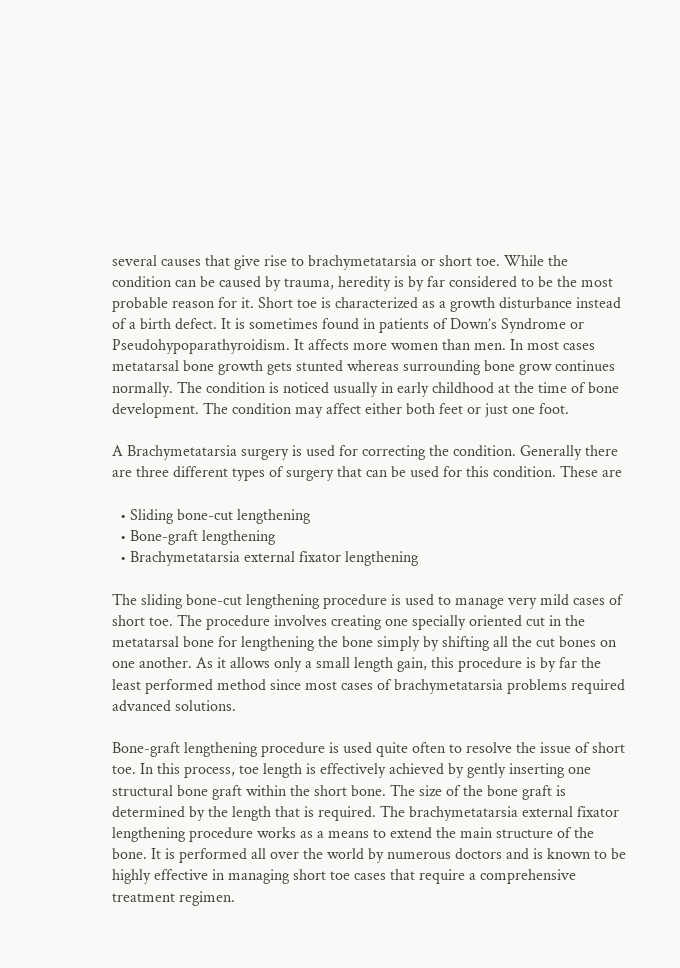several causes that give rise to brachymetatarsia or short toe. While the condition can be caused by trauma, heredity is by far considered to be the most probable reason for it. Short toe is characterized as a growth disturbance instead of a birth defect. It is sometimes found in patients of Down’s Syndrome or Pseudohypoparathyroidism. It affects more women than men. In most cases metatarsal bone growth gets stunted whereas surrounding bone grow continues normally. The condition is noticed usually in early childhood at the time of bone development. The condition may affect either both feet or just one foot.

A Brachymetatarsia surgery is used for correcting the condition. Generally there are three different types of surgery that can be used for this condition. These are

  • Sliding bone-cut lengthening
  • Bone-graft lengthening
  • Brachymetatarsia external fixator lengthening

The sliding bone-cut lengthening procedure is used to manage very mild cases of short toe. The procedure involves creating one specially oriented cut in the metatarsal bone for lengthening the bone simply by shifting all the cut bones on one another. As it allows only a small length gain, this procedure is by far the least performed method since most cases of brachymetatarsia problems required advanced solutions.

Bone-graft lengthening procedure is used quite often to resolve the issue of short toe. In this process, toe length is effectively achieved by gently inserting one structural bone graft within the short bone. The size of the bone graft is determined by the length that is required. The brachymetatarsia external fixator lengthening procedure works as a means to extend the main structure of the bone. It is performed all over the world by numerous doctors and is known to be highly effective in managing short toe cases that require a comprehensive treatment regimen.